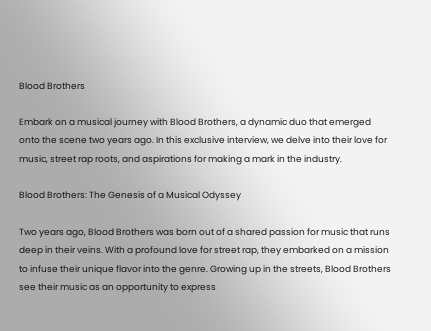Blood Brothers

Embark on a musical journey with Blood Brothers, a dynamic duo that emerged onto the scene two years ago. In this exclusive interview, we delve into their love for music, street rap roots, and aspirations for making a mark in the industry.

Blood Brothers: The Genesis of a Musical Odyssey

Two years ago, Blood Brothers was born out of a shared passion for music that runs deep in their veins. With a profound love for street rap, they embarked on a mission to infuse their unique flavor into the genre. Growing up in the streets, Blood Brothers see their music as an opportunity to express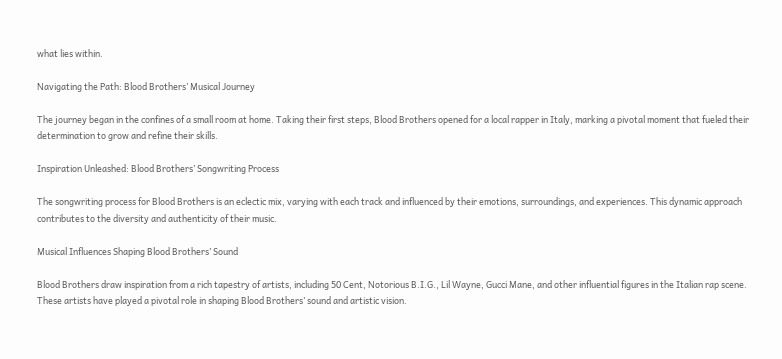what lies within.

Navigating the Path: Blood Brothers’ Musical Journey

The journey began in the confines of a small room at home. Taking their first steps, Blood Brothers opened for a local rapper in Italy, marking a pivotal moment that fueled their determination to grow and refine their skills.

Inspiration Unleashed: Blood Brothers’ Songwriting Process

The songwriting process for Blood Brothers is an eclectic mix, varying with each track and influenced by their emotions, surroundings, and experiences. This dynamic approach contributes to the diversity and authenticity of their music.

Musical Influences Shaping Blood Brothers’ Sound

Blood Brothers draw inspiration from a rich tapestry of artists, including 50 Cent, Notorious B.I.G., Lil Wayne, Gucci Mane, and other influential figures in the Italian rap scene. These artists have played a pivotal role in shaping Blood Brothers’ sound and artistic vision.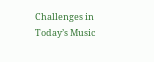Challenges in Today’s Music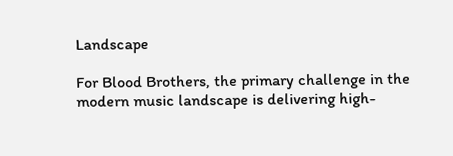Landscape

For Blood Brothers, the primary challenge in the modern music landscape is delivering high-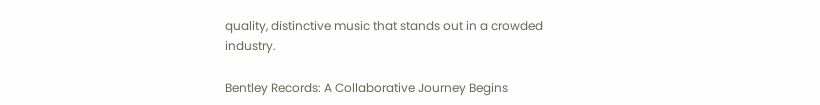quality, distinctive music that stands out in a crowded industry.

Bentley Records: A Collaborative Journey Begins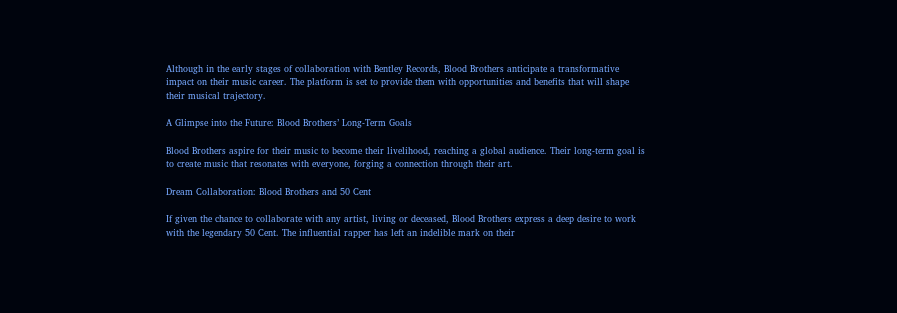Although in the early stages of collaboration with Bentley Records, Blood Brothers anticipate a transformative impact on their music career. The platform is set to provide them with opportunities and benefits that will shape their musical trajectory.

A Glimpse into the Future: Blood Brothers’ Long-Term Goals

Blood Brothers aspire for their music to become their livelihood, reaching a global audience. Their long-term goal is to create music that resonates with everyone, forging a connection through their art.

Dream Collaboration: Blood Brothers and 50 Cent

If given the chance to collaborate with any artist, living or deceased, Blood Brothers express a deep desire to work with the legendary 50 Cent. The influential rapper has left an indelible mark on their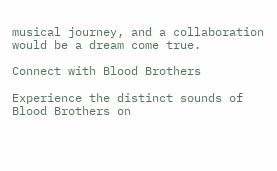musical journey, and a collaboration would be a dream come true.

Connect with Blood Brothers

Experience the distinct sounds of Blood Brothers on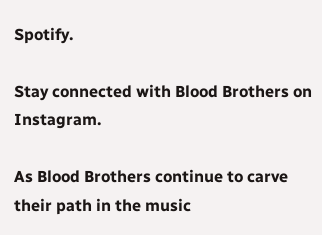Spotify.

Stay connected with Blood Brothers on Instagram.

As Blood Brothers continue to carve their path in the music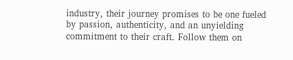industry, their journey promises to be one fueled by passion, authenticity, and an unyielding commitment to their craft. Follow them on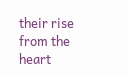their rise from the heart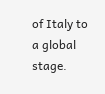of Italy to a global stage.